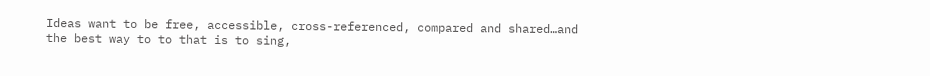Ideas want to be free, accessible, cross-referenced, compared and shared…and the best way to to that is to sing,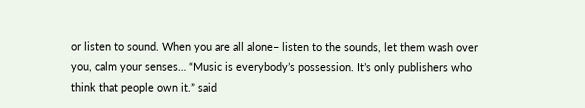or listen to sound. When you are all alone– listen to the sounds, let them wash over you, calm your senses… “Music is everybody’s possession. It’s only publishers who think that people own it.” said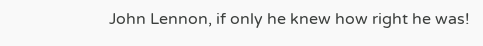John Lennon, if only he knew how right he was!